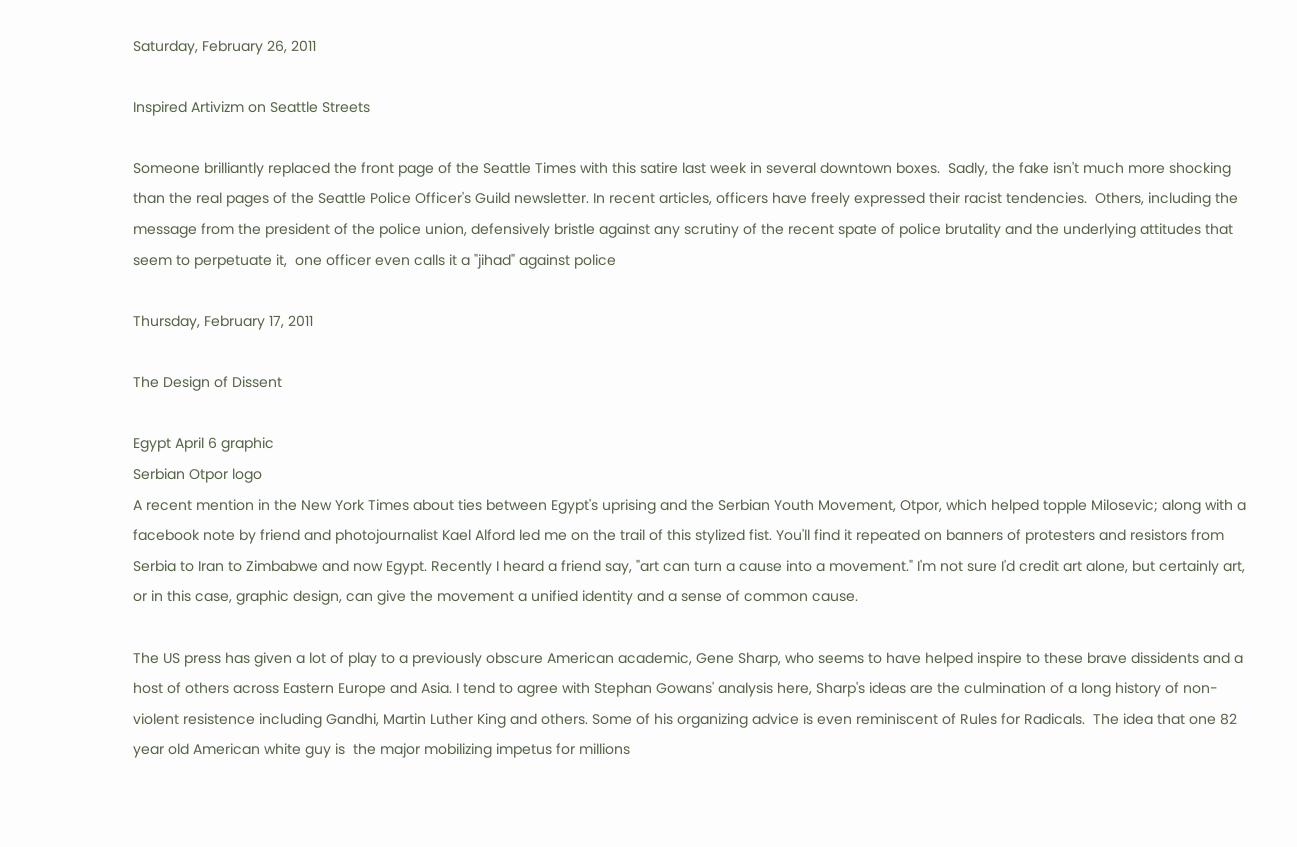Saturday, February 26, 2011

Inspired Artivizm on Seattle Streets

Someone brilliantly replaced the front page of the Seattle Times with this satire last week in several downtown boxes.  Sadly, the fake isn't much more shocking than the real pages of the Seattle Police Officer's Guild newsletter. In recent articles, officers have freely expressed their racist tendencies.  Others, including the message from the president of the police union, defensively bristle against any scrutiny of the recent spate of police brutality and the underlying attitudes that seem to perpetuate it,  one officer even calls it a "jihad" against police

Thursday, February 17, 2011

The Design of Dissent

Egypt April 6 graphic
Serbian Otpor logo
A recent mention in the New York Times about ties between Egypt's uprising and the Serbian Youth Movement, Otpor, which helped topple Milosevic; along with a facebook note by friend and photojournalist Kael Alford led me on the trail of this stylized fist. You'll find it repeated on banners of protesters and resistors from Serbia to Iran to Zimbabwe and now Egypt. Recently I heard a friend say, "art can turn a cause into a movement." I'm not sure I'd credit art alone, but certainly art, or in this case, graphic design, can give the movement a unified identity and a sense of common cause.

The US press has given a lot of play to a previously obscure American academic, Gene Sharp, who seems to have helped inspire to these brave dissidents and a host of others across Eastern Europe and Asia. I tend to agree with Stephan Gowans' analysis here, Sharp's ideas are the culmination of a long history of non-violent resistence including Gandhi, Martin Luther King and others. Some of his organizing advice is even reminiscent of Rules for Radicals.  The idea that one 82 year old American white guy is  the major mobilizing impetus for millions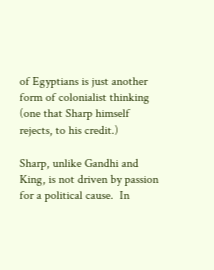of Egyptians is just another form of colonialist thinking (one that Sharp himself rejects, to his credit.)

Sharp, unlike Gandhi and King, is not driven by passion for a political cause.  In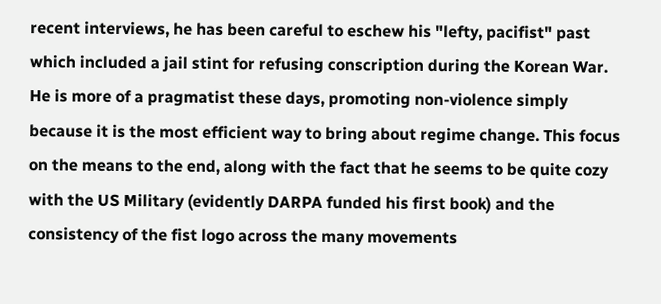recent interviews, he has been careful to eschew his "lefty, pacifist" past which included a jail stint for refusing conscription during the Korean War. He is more of a pragmatist these days, promoting non-violence simply because it is the most efficient way to bring about regime change. This focus on the means to the end, along with the fact that he seems to be quite cozy with the US Military (evidently DARPA funded his first book) and the consistency of the fist logo across the many movements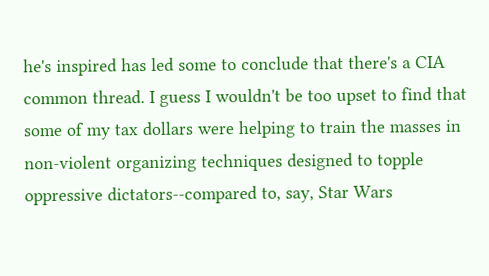he's inspired has led some to conclude that there's a CIA common thread. I guess I wouldn't be too upset to find that some of my tax dollars were helping to train the masses in non-violent organizing techniques designed to topple oppressive dictators--compared to, say, Star Wars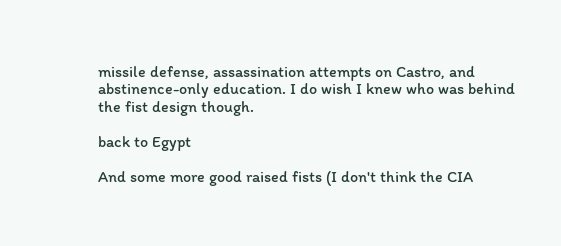missile defense, assassination attempts on Castro, and abstinence-only education. I do wish I knew who was behind the fist design though.

back to Egypt

And some more good raised fists (I don't think the CIA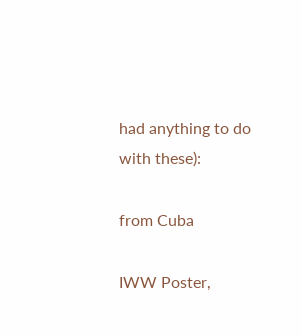had anything to do with these):

from Cuba

IWW Poster,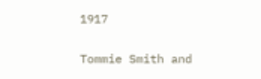1917

Tommie Smith and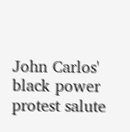John Carlos' black power protest salute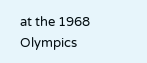at the 1968 Olympics